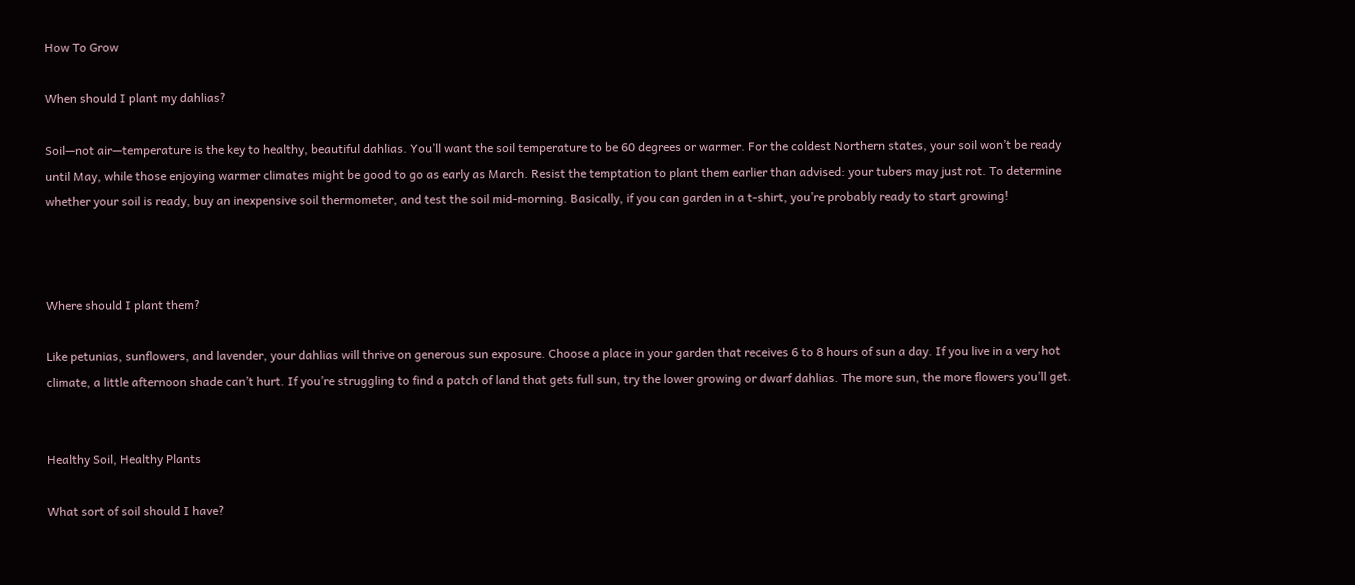How To Grow

When should I plant my dahlias?

Soil—not air—temperature is the key to healthy, beautiful dahlias. You’ll want the soil temperature to be 60 degrees or warmer. For the coldest Northern states, your soil won’t be ready until May, while those enjoying warmer climates might be good to go as early as March. Resist the temptation to plant them earlier than advised: your tubers may just rot. To determine whether your soil is ready, buy an inexpensive soil thermometer, and test the soil mid-morning. Basically, if you can garden in a t-shirt, you’re probably ready to start growing!



Where should I plant them?

Like petunias, sunflowers, and lavender, your dahlias will thrive on generous sun exposure. Choose a place in your garden that receives 6 to 8 hours of sun a day. If you live in a very hot climate, a little afternoon shade can’t hurt. If you’re struggling to find a patch of land that gets full sun, try the lower growing or dwarf dahlias. The more sun, the more flowers you’ll get.


Healthy Soil, Healthy Plants

What sort of soil should I have?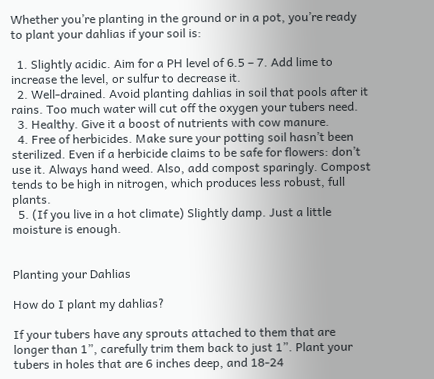Whether you’re planting in the ground or in a pot, you’re ready to plant your dahlias if your soil is:

  1. Slightly acidic. Aim for a PH level of 6.5 – 7. Add lime to increase the level, or sulfur to decrease it.
  2. Well-drained. Avoid planting dahlias in soil that pools after it rains. Too much water will cut off the oxygen your tubers need.
  3. Healthy. Give it a boost of nutrients with cow manure.
  4. Free of herbicides. Make sure your potting soil hasn’t been sterilized. Even if a herbicide claims to be safe for flowers: don’t use it. Always hand weed. Also, add compost sparingly. Compost tends to be high in nitrogen, which produces less robust, full plants.
  5. (If you live in a hot climate) Slightly damp. Just a little moisture is enough.


Planting your Dahlias

How do I plant my dahlias?

If your tubers have any sprouts attached to them that are longer than 1”, carefully trim them back to just 1”. Plant your tubers in holes that are 6 inches deep, and 18-24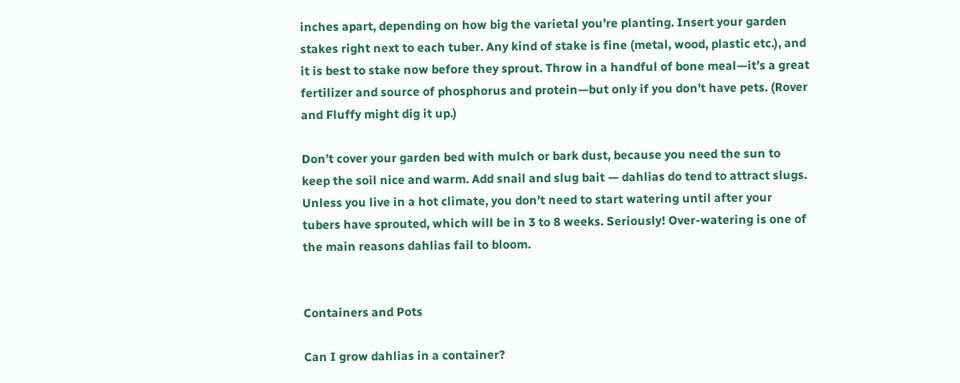inches apart, depending on how big the varietal you’re planting. Insert your garden stakes right next to each tuber. Any kind of stake is fine (metal, wood, plastic etc.), and it is best to stake now before they sprout. Throw in a handful of bone meal—it’s a great fertilizer and source of phosphorus and protein—but only if you don’t have pets. (Rover and Fluffy might dig it up.)

Don’t cover your garden bed with mulch or bark dust, because you need the sun to keep the soil nice and warm. Add snail and slug bait — dahlias do tend to attract slugs. Unless you live in a hot climate, you don’t need to start watering until after your tubers have sprouted, which will be in 3 to 8 weeks. Seriously! Over-watering is one of the main reasons dahlias fail to bloom.


Containers and Pots

Can I grow dahlias in a container?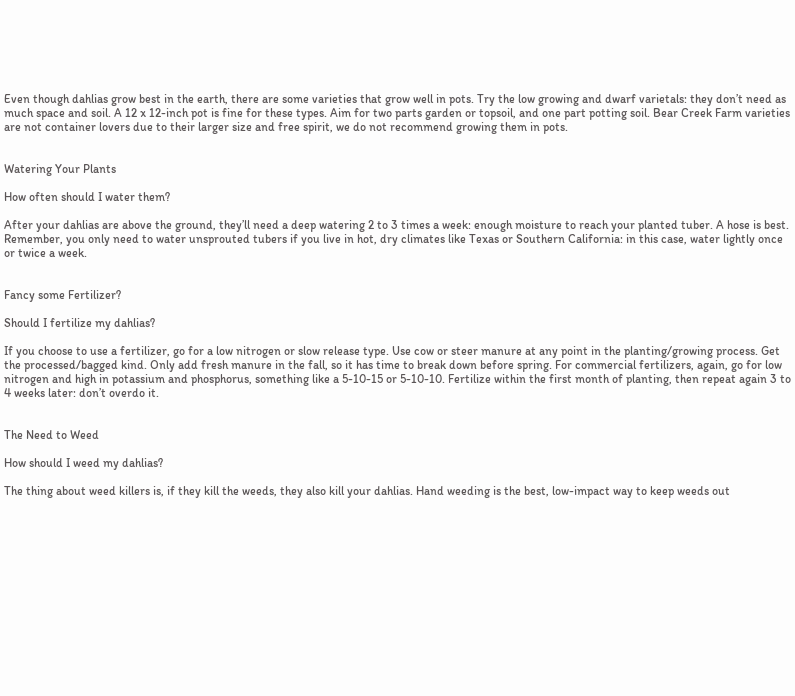Even though dahlias grow best in the earth, there are some varieties that grow well in pots. Try the low growing and dwarf varietals: they don’t need as much space and soil. A 12 x 12-inch pot is fine for these types. Aim for two parts garden or topsoil, and one part potting soil. Bear Creek Farm varieties are not container lovers due to their larger size and free spirit, we do not recommend growing them in pots.


Watering Your Plants

How often should I water them?

After your dahlias are above the ground, they’ll need a deep watering 2 to 3 times a week: enough moisture to reach your planted tuber. A hose is best. Remember, you only need to water unsprouted tubers if you live in hot, dry climates like Texas or Southern California: in this case, water lightly once or twice a week.


Fancy some Fertilizer?

Should I fertilize my dahlias?

If you choose to use a fertilizer, go for a low nitrogen or slow release type. Use cow or steer manure at any point in the planting/growing process. Get the processed/bagged kind. Only add fresh manure in the fall, so it has time to break down before spring. For commercial fertilizers, again, go for low nitrogen and high in potassium and phosphorus, something like a 5-10-15 or 5-10-10. Fertilize within the first month of planting, then repeat again 3 to 4 weeks later: don’t overdo it.


The Need to Weed

How should I weed my dahlias?

The thing about weed killers is, if they kill the weeds, they also kill your dahlias. Hand weeding is the best, low-impact way to keep weeds out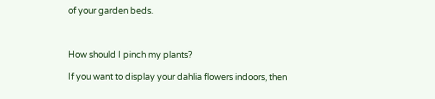of your garden beds.



How should I pinch my plants?

If you want to display your dahlia flowers indoors, then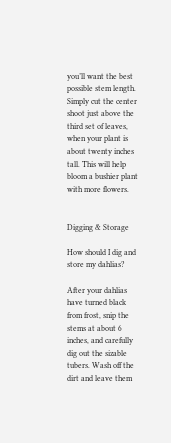you’ll want the best possible stem length. Simply cut the center shoot just above the third set of leaves, when your plant is about twenty inches tall. This will help bloom a bushier plant with more flowers.


Digging & Storage

How should I dig and store my dahlias?

After your dahlias have turned black from frost, snip the stems at about 6 inches, and carefully dig out the sizable tubers. Wash off the dirt and leave them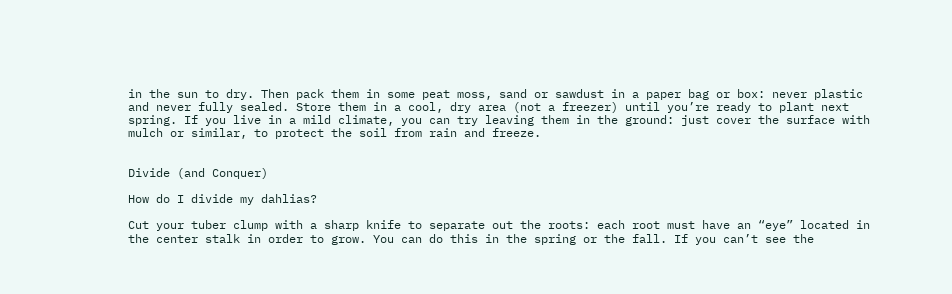in the sun to dry. Then pack them in some peat moss, sand or sawdust in a paper bag or box: never plastic and never fully sealed. Store them in a cool, dry area (not a freezer) until you’re ready to plant next spring. If you live in a mild climate, you can try leaving them in the ground: just cover the surface with mulch or similar, to protect the soil from rain and freeze.


Divide (and Conquer)

How do I divide my dahlias?

Cut your tuber clump with a sharp knife to separate out the roots: each root must have an “eye” located in the center stalk in order to grow. You can do this in the spring or the fall. If you can’t see the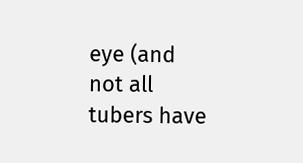eye (and not all tubers have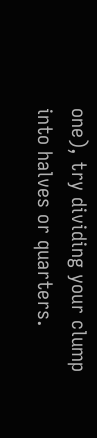one), try dividing your clump into halves or quarters.